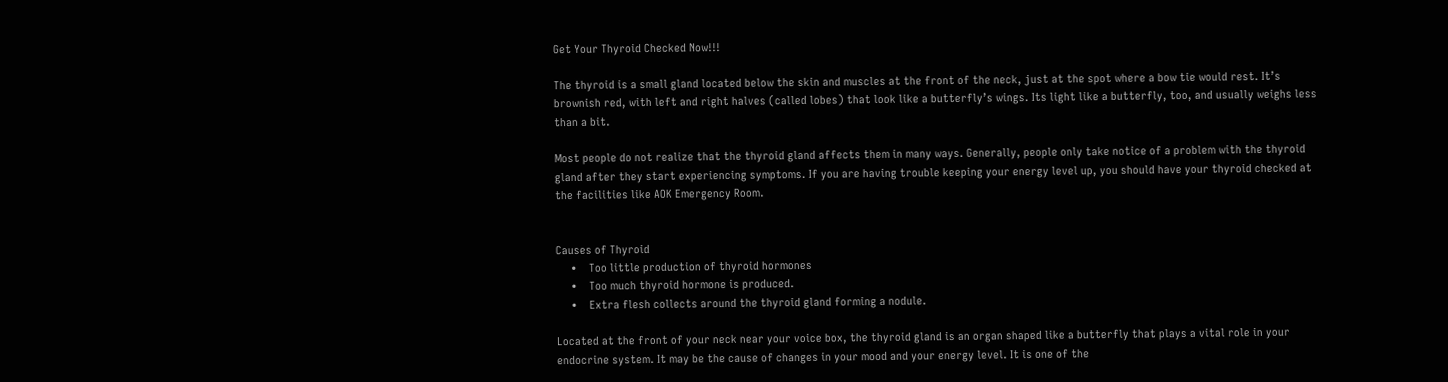Get Your Thyroid Checked Now!!!

The thyroid is a small gland located below the skin and muscles at the front of the neck, just at the spot where a bow tie would rest. It’s brownish red, with left and right halves (called lobes) that look like a butterfly’s wings. Its light like a butterfly, too, and usually weighs less than a bit.

Most people do not realize that the thyroid gland affects them in many ways. Generally, people only take notice of a problem with the thyroid gland after they start experiencing symptoms. If you are having trouble keeping your energy level up, you should have your thyroid checked at the facilities like AOK Emergency Room.


Causes of Thyroid
     •    Too little production of thyroid hormones
     •    Too much thyroid hormone is produced.
     •    Extra flesh collects around the thyroid gland forming a nodule.

Located at the front of your neck near your voice box, the thyroid gland is an organ shaped like a butterfly that plays a vital role in your endocrine system. It may be the cause of changes in your mood and your energy level. It is one of the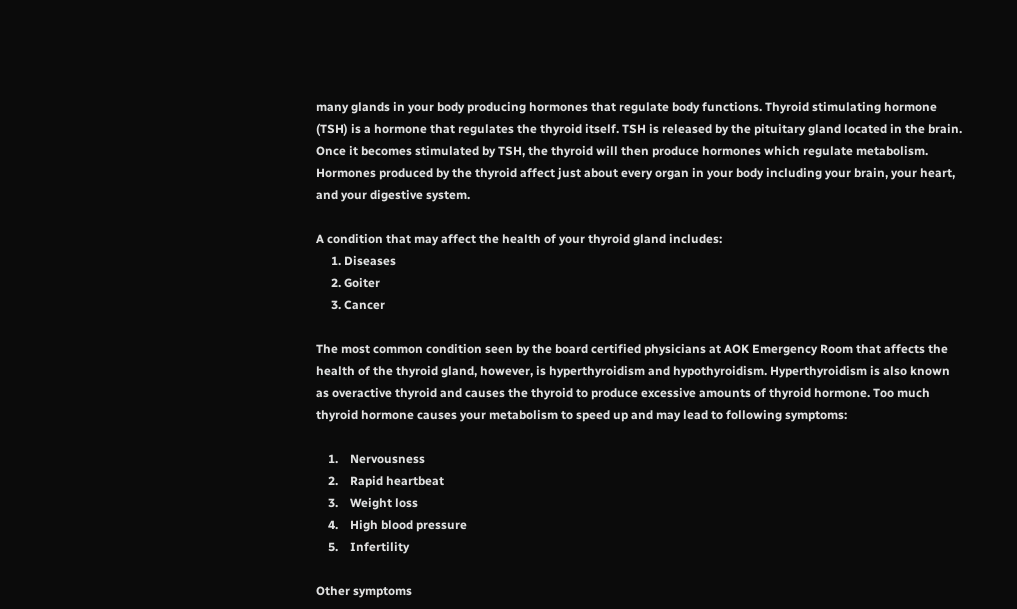many glands in your body producing hormones that regulate body functions. Thyroid stimulating hormone (TSH) is a hormone that regulates the thyroid itself. TSH is released by the pituitary gland located in the brain. Once it becomes stimulated by TSH, the thyroid will then produce hormones which regulate metabolism. Hormones produced by the thyroid affect just about every organ in your body including your brain, your heart, and your digestive system.

A condition that may affect the health of your thyroid gland includes:
     1. Diseases
     2. Goiter
     3. Cancer

The most common condition seen by the board certified physicians at AOK Emergency Room that affects the health of the thyroid gland, however, is hyperthyroidism and hypothyroidism. Hyperthyroidism is also known as overactive thyroid and causes the thyroid to produce excessive amounts of thyroid hormone. Too much thyroid hormone causes your metabolism to speed up and may lead to following symptoms:

    1.    Nervousness
    2.    Rapid heartbeat
    3.    Weight loss
    4.    High blood pressure
    5.    Infertility

Other symptoms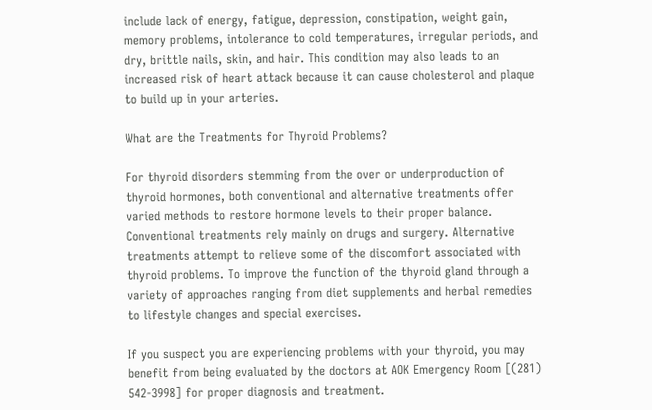include lack of energy, fatigue, depression, constipation, weight gain, memory problems, intolerance to cold temperatures, irregular periods, and dry, brittle nails, skin, and hair. This condition may also leads to an increased risk of heart attack because it can cause cholesterol and plaque to build up in your arteries.

What are the Treatments for Thyroid Problems?

For thyroid disorders stemming from the over or underproduction of thyroid hormones, both conventional and alternative treatments offer varied methods to restore hormone levels to their proper balance. Conventional treatments rely mainly on drugs and surgery. Alternative treatments attempt to relieve some of the discomfort associated with thyroid problems. To improve the function of the thyroid gland through a variety of approaches ranging from diet supplements and herbal remedies to lifestyle changes and special exercises.

If you suspect you are experiencing problems with your thyroid, you may benefit from being evaluated by the doctors at AOK Emergency Room [(281) 542-3998] for proper diagnosis and treatment.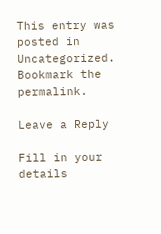This entry was posted in Uncategorized. Bookmark the permalink.

Leave a Reply

Fill in your details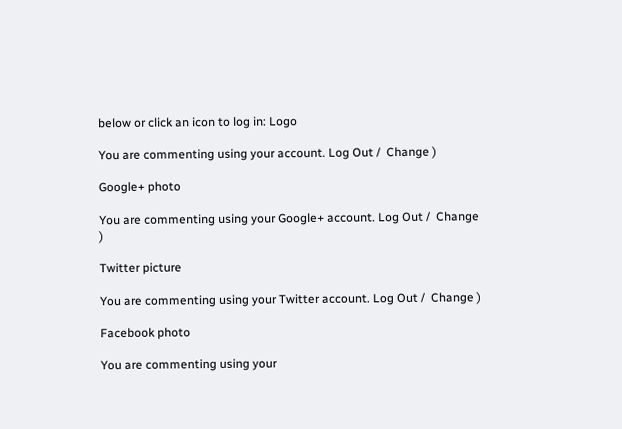below or click an icon to log in: Logo

You are commenting using your account. Log Out /  Change )

Google+ photo

You are commenting using your Google+ account. Log Out /  Change )

Twitter picture

You are commenting using your Twitter account. Log Out /  Change )

Facebook photo

You are commenting using your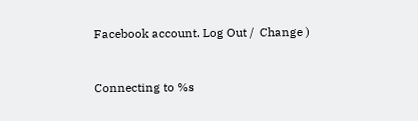Facebook account. Log Out /  Change )


Connecting to %s